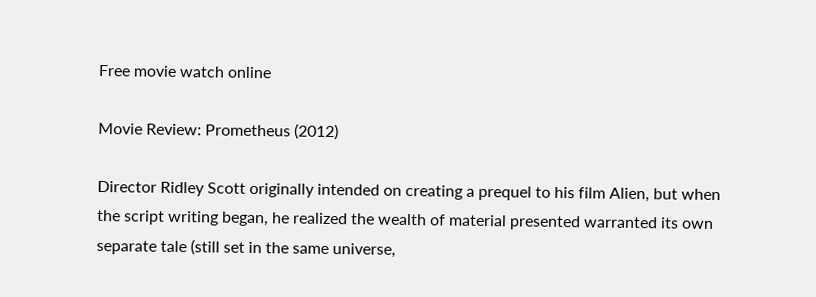Free movie watch online

Movie Review: Prometheus (2012)

Director Ridley Scott originally intended on creating a prequel to his film Alien, but when the script writing began, he realized the wealth of material presented warranted its own separate tale (still set in the same universe,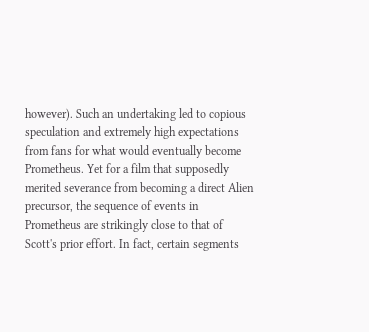however). Such an undertaking led to copious speculation and extremely high expectations from fans for what would eventually become Prometheus. Yet for a film that supposedly merited severance from becoming a direct Alien precursor, the sequence of events in Prometheus are strikingly close to that of Scott's prior effort. In fact, certain segments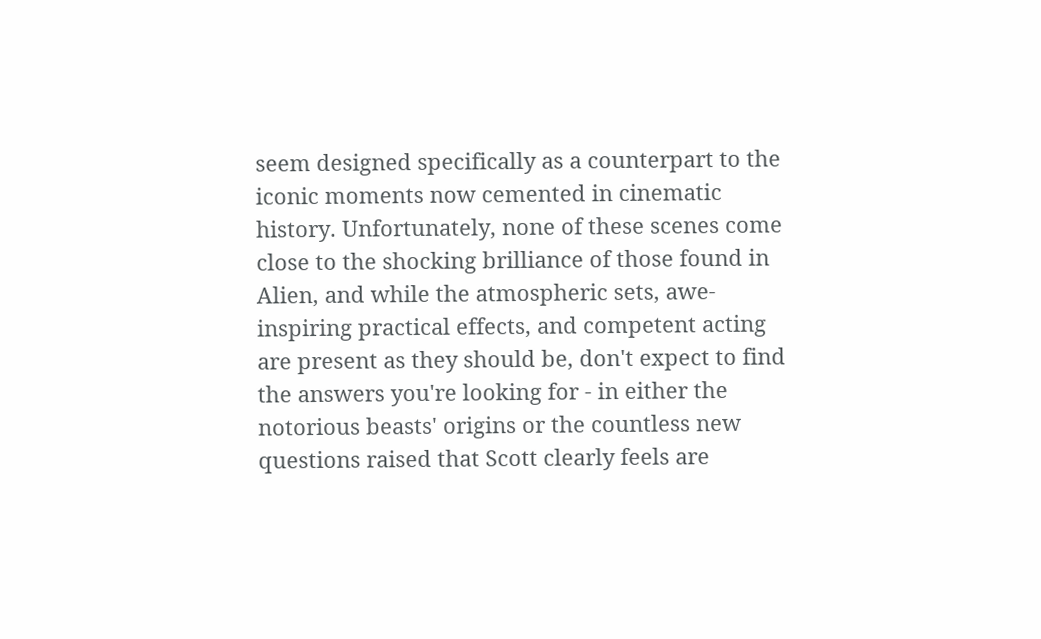seem designed specifically as a counterpart to the iconic moments now cemented in cinematic history. Unfortunately, none of these scenes come close to the shocking brilliance of those found in Alien, and while the atmospheric sets, awe-inspiring practical effects, and competent acting are present as they should be, don't expect to find the answers you're looking for - in either the notorious beasts' origins or the countless new questions raised that Scott clearly feels are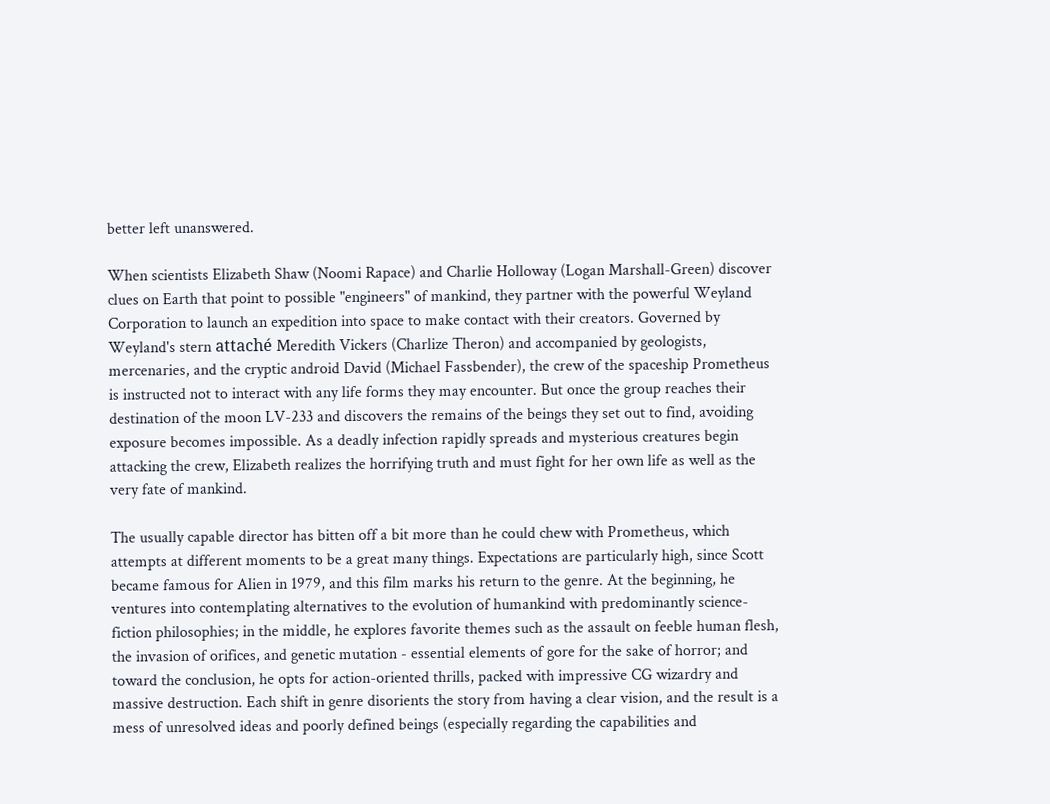better left unanswered.

When scientists Elizabeth Shaw (Noomi Rapace) and Charlie Holloway (Logan Marshall-Green) discover clues on Earth that point to possible "engineers" of mankind, they partner with the powerful Weyland Corporation to launch an expedition into space to make contact with their creators. Governed by Weyland's stern attaché Meredith Vickers (Charlize Theron) and accompanied by geologists, mercenaries, and the cryptic android David (Michael Fassbender), the crew of the spaceship Prometheus is instructed not to interact with any life forms they may encounter. But once the group reaches their destination of the moon LV-233 and discovers the remains of the beings they set out to find, avoiding exposure becomes impossible. As a deadly infection rapidly spreads and mysterious creatures begin attacking the crew, Elizabeth realizes the horrifying truth and must fight for her own life as well as the very fate of mankind.

The usually capable director has bitten off a bit more than he could chew with Prometheus, which attempts at different moments to be a great many things. Expectations are particularly high, since Scott became famous for Alien in 1979, and this film marks his return to the genre. At the beginning, he ventures into contemplating alternatives to the evolution of humankind with predominantly science-fiction philosophies; in the middle, he explores favorite themes such as the assault on feeble human flesh, the invasion of orifices, and genetic mutation - essential elements of gore for the sake of horror; and toward the conclusion, he opts for action-oriented thrills, packed with impressive CG wizardry and massive destruction. Each shift in genre disorients the story from having a clear vision, and the result is a mess of unresolved ideas and poorly defined beings (especially regarding the capabilities and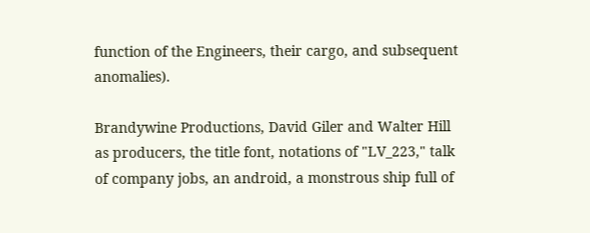function of the Engineers, their cargo, and subsequent anomalies).

Brandywine Productions, David Giler and Walter Hill as producers, the title font, notations of "LV_223," talk of company jobs, an android, a monstrous ship full of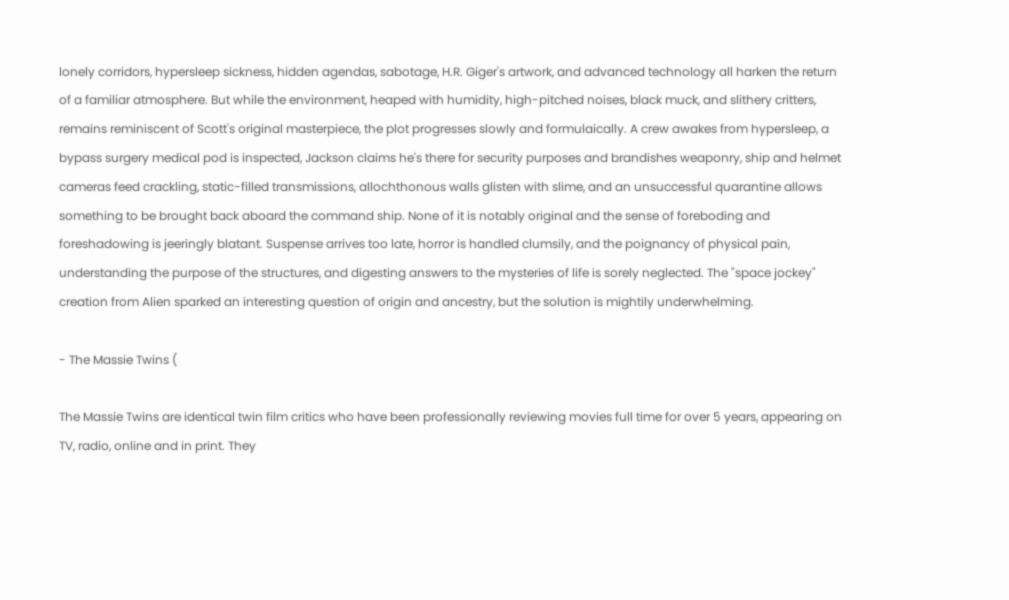lonely corridors, hypersleep sickness, hidden agendas, sabotage, H.R. Giger's artwork, and advanced technology all harken the return of a familiar atmosphere. But while the environment, heaped with humidity, high-pitched noises, black muck, and slithery critters, remains reminiscent of Scott's original masterpiece, the plot progresses slowly and formulaically. A crew awakes from hypersleep, a bypass surgery medical pod is inspected, Jackson claims he's there for security purposes and brandishes weaponry, ship and helmet cameras feed crackling, static-filled transmissions, allochthonous walls glisten with slime, and an unsuccessful quarantine allows something to be brought back aboard the command ship. None of it is notably original and the sense of foreboding and foreshadowing is jeeringly blatant. Suspense arrives too late, horror is handled clumsily, and the poignancy of physical pain, understanding the purpose of the structures, and digesting answers to the mysteries of life is sorely neglected. The "space jockey" creation from Alien sparked an interesting question of origin and ancestry, but the solution is mightily underwhelming.

- The Massie Twins (

The Massie Twins are identical twin film critics who have been professionally reviewing movies full time for over 5 years, appearing on TV, radio, online and in print. They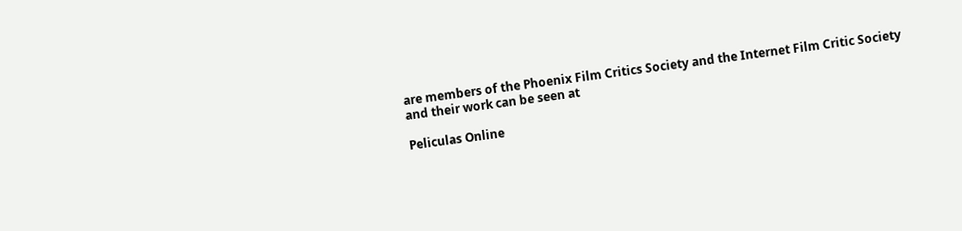are members of the Phoenix Film Critics Society and the Internet Film Critic Society and their work can be seen at

Peliculas Online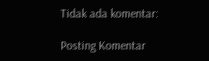Tidak ada komentar:

Posting Komentar